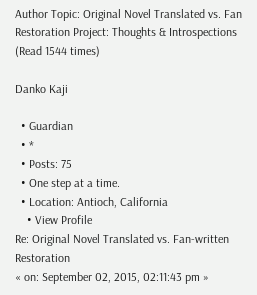Author Topic: Original Novel Translated vs. Fan Restoration Project: Thoughts & Introspections  (Read 1544 times)

Danko Kaji

  • Guardian
  • *
  • Posts: 75
  • One step at a time.
  • Location: Antioch, California
    • View Profile
Re: Original Novel Translated vs. Fan-written Restoration
« on: September 02, 2015, 02:11:43 pm »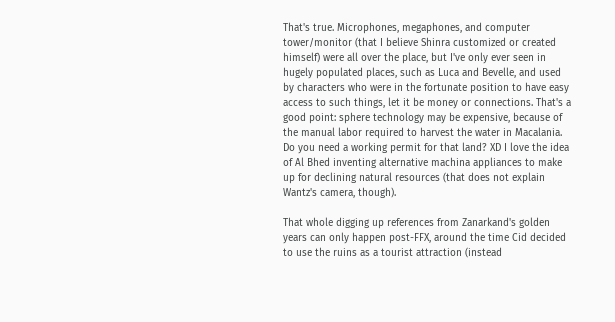That's true. Microphones, megaphones, and computer tower/monitor (that I believe Shinra customized or created himself) were all over the place, but I've only ever seen in hugely populated places, such as Luca and Bevelle, and used by characters who were in the fortunate position to have easy access to such things, let it be money or connections. That's a good point: sphere technology may be expensive, because of the manual labor required to harvest the water in Macalania. Do you need a working permit for that land? XD I love the idea of Al Bhed inventing alternative machina appliances to make up for declining natural resources (that does not explain Wantz's camera, though).

That whole digging up references from Zanarkand's golden years can only happen post-FFX, around the time Cid decided to use the ruins as a tourist attraction (instead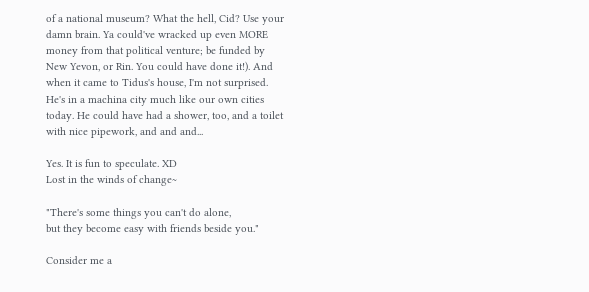of a national museum? What the hell, Cid? Use your damn brain. Ya could've wracked up even MORE money from that political venture; be funded by New Yevon, or Rin. You could have done it!). And when it came to Tidus's house, I'm not surprised. He's in a machina city much like our own cities today. He could have had a shower, too, and a toilet with nice pipework, and and and...

Yes. It is fun to speculate. XD
Lost in the winds of change~

"There's some things you can't do alone,
but they become easy with friends beside you."

Consider me a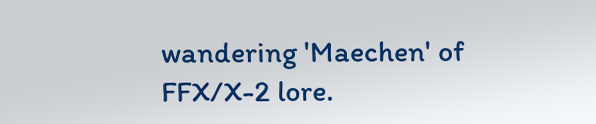wandering 'Maechen' of FFX/X-2 lore.